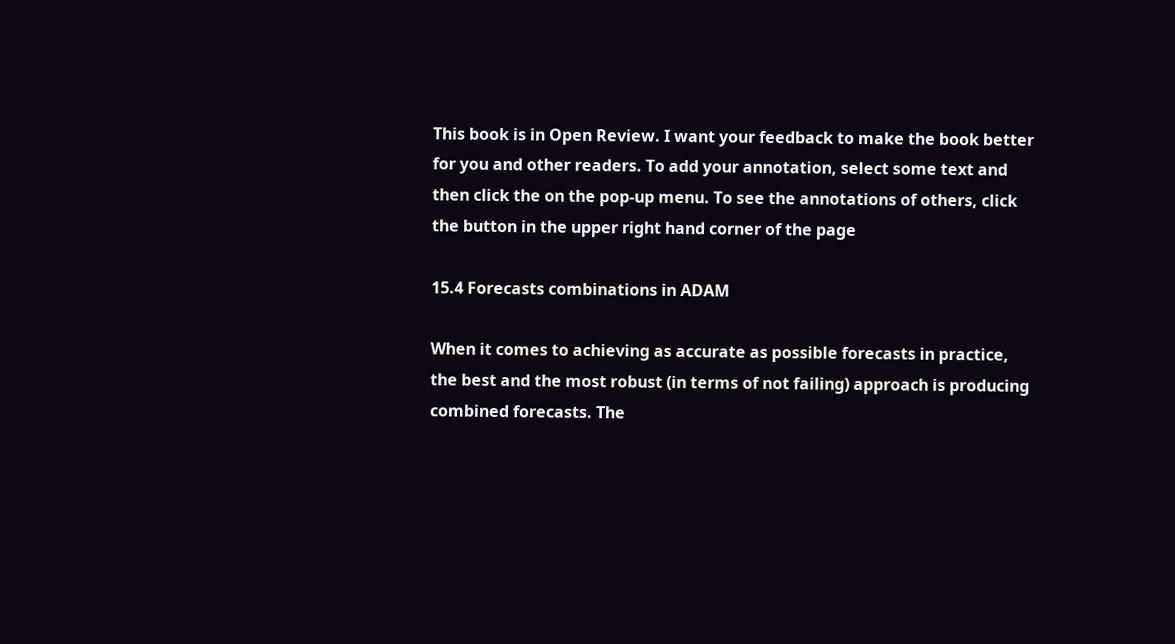This book is in Open Review. I want your feedback to make the book better for you and other readers. To add your annotation, select some text and then click the on the pop-up menu. To see the annotations of others, click the button in the upper right hand corner of the page

15.4 Forecasts combinations in ADAM

When it comes to achieving as accurate as possible forecasts in practice, the best and the most robust (in terms of not failing) approach is producing combined forecasts. The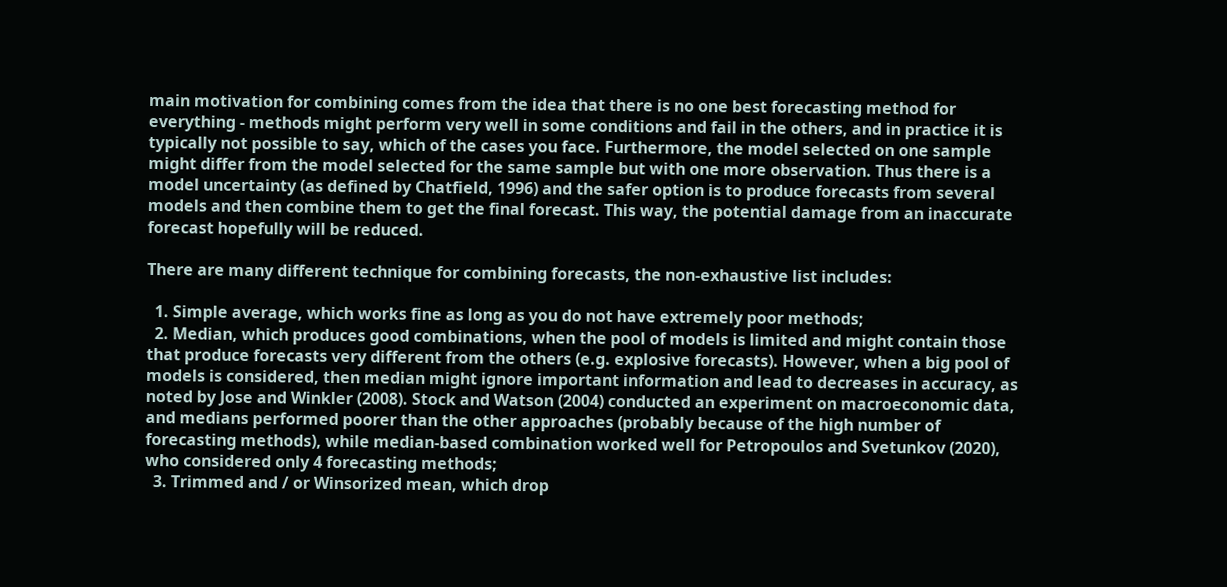main motivation for combining comes from the idea that there is no one best forecasting method for everything - methods might perform very well in some conditions and fail in the others, and in practice it is typically not possible to say, which of the cases you face. Furthermore, the model selected on one sample might differ from the model selected for the same sample but with one more observation. Thus there is a model uncertainty (as defined by Chatfield, 1996) and the safer option is to produce forecasts from several models and then combine them to get the final forecast. This way, the potential damage from an inaccurate forecast hopefully will be reduced.

There are many different technique for combining forecasts, the non-exhaustive list includes:

  1. Simple average, which works fine as long as you do not have extremely poor methods;
  2. Median, which produces good combinations, when the pool of models is limited and might contain those that produce forecasts very different from the others (e.g. explosive forecasts). However, when a big pool of models is considered, then median might ignore important information and lead to decreases in accuracy, as noted by Jose and Winkler (2008). Stock and Watson (2004) conducted an experiment on macroeconomic data, and medians performed poorer than the other approaches (probably because of the high number of forecasting methods), while median-based combination worked well for Petropoulos and Svetunkov (2020), who considered only 4 forecasting methods;
  3. Trimmed and / or Winsorized mean, which drop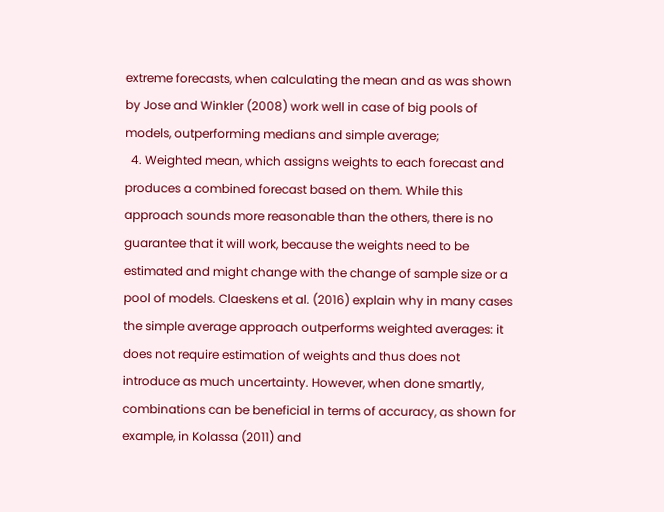extreme forecasts, when calculating the mean and as was shown by Jose and Winkler (2008) work well in case of big pools of models, outperforming medians and simple average;
  4. Weighted mean, which assigns weights to each forecast and produces a combined forecast based on them. While this approach sounds more reasonable than the others, there is no guarantee that it will work, because the weights need to be estimated and might change with the change of sample size or a pool of models. Claeskens et al. (2016) explain why in many cases the simple average approach outperforms weighted averages: it does not require estimation of weights and thus does not introduce as much uncertainty. However, when done smartly, combinations can be beneficial in terms of accuracy, as shown for example, in Kolassa (2011) and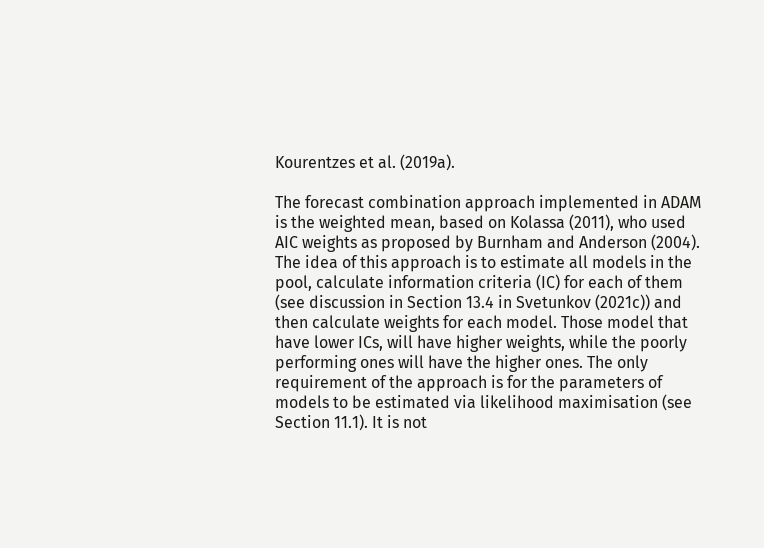Kourentzes et al. (2019a).

The forecast combination approach implemented in ADAM is the weighted mean, based on Kolassa (2011), who used AIC weights as proposed by Burnham and Anderson (2004). The idea of this approach is to estimate all models in the pool, calculate information criteria (IC) for each of them (see discussion in Section 13.4 in Svetunkov (2021c)) and then calculate weights for each model. Those model that have lower ICs, will have higher weights, while the poorly performing ones will have the higher ones. The only requirement of the approach is for the parameters of models to be estimated via likelihood maximisation (see Section 11.1). It is not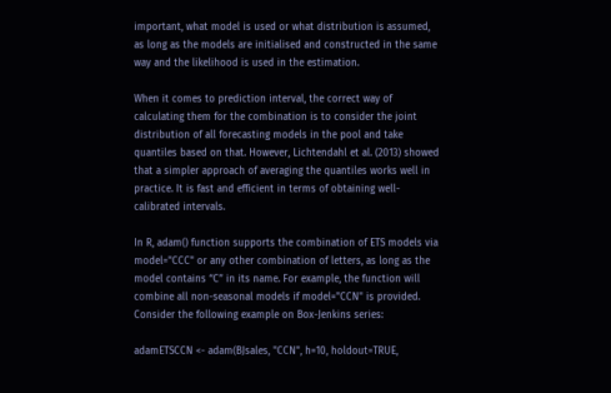important, what model is used or what distribution is assumed, as long as the models are initialised and constructed in the same way and the likelihood is used in the estimation.

When it comes to prediction interval, the correct way of calculating them for the combination is to consider the joint distribution of all forecasting models in the pool and take quantiles based on that. However, Lichtendahl et al. (2013) showed that a simpler approach of averaging the quantiles works well in practice. It is fast and efficient in terms of obtaining well-calibrated intervals.

In R, adam() function supports the combination of ETS models via model="CCC" or any other combination of letters, as long as the model contains “C” in its name. For example, the function will combine all non-seasonal models if model="CCN" is provided. Consider the following example on Box-Jenkins series:

adamETSCCN <- adam(BJsales, "CCN", h=10, holdout=TRUE,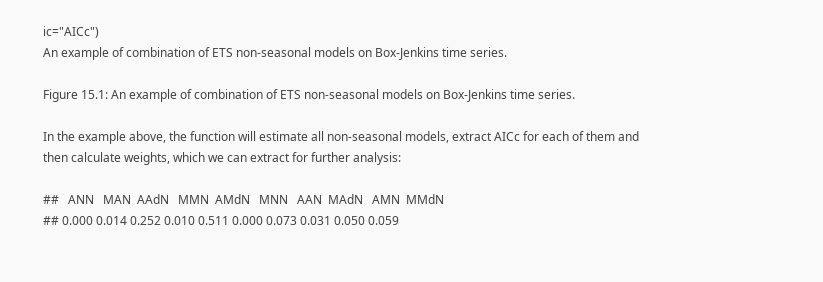ic="AICc")
An example of combination of ETS non-seasonal models on Box-Jenkins time series.

Figure 15.1: An example of combination of ETS non-seasonal models on Box-Jenkins time series.

In the example above, the function will estimate all non-seasonal models, extract AICc for each of them and then calculate weights, which we can extract for further analysis:

##   ANN   MAN  AAdN   MMN  AMdN   MNN   AAN  MAdN   AMN  MMdN
## 0.000 0.014 0.252 0.010 0.511 0.000 0.073 0.031 0.050 0.059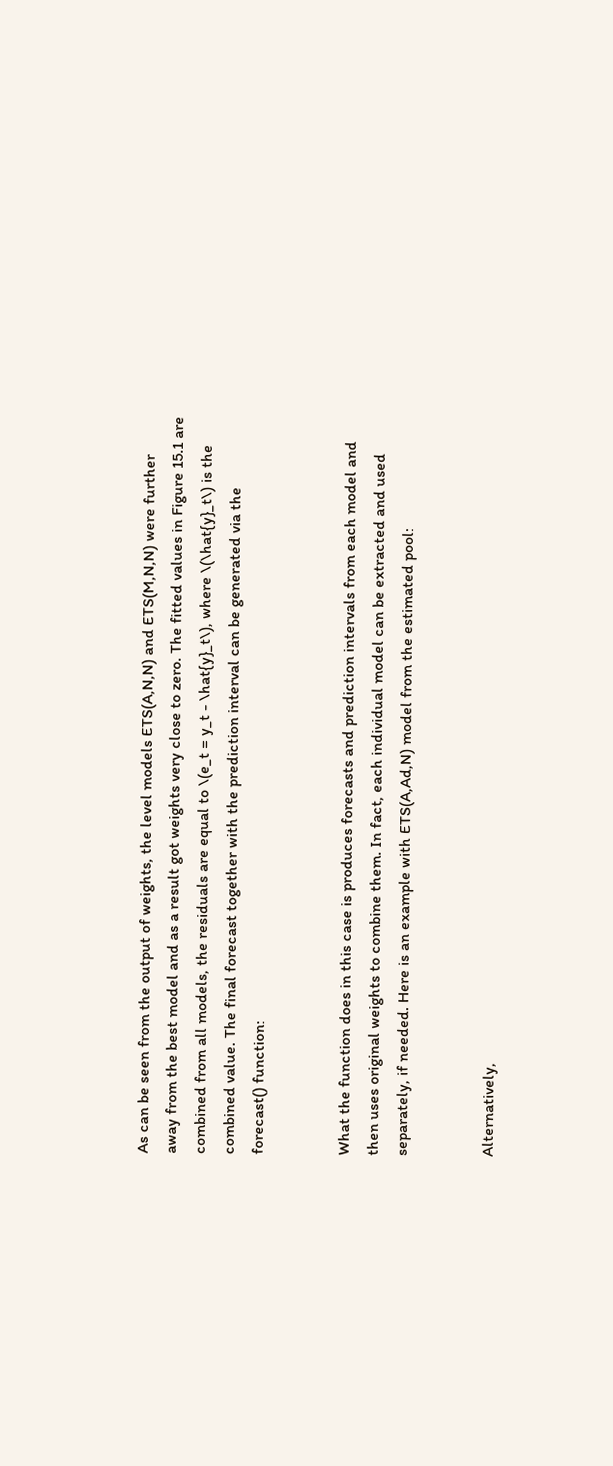As can be seen from the output of weights, the level models ETS(A,N,N) and ETS(M,N,N) were further away from the best model and as a result got weights very close to zero. The fitted values in Figure 15.1 are combined from all models, the residuals are equal to \(e_t = y_t - \hat{y}_t\), where \(\hat{y}_t\) is the combined value. The final forecast together with the prediction interval can be generated via the forecast() function:


What the function does in this case is produces forecasts and prediction intervals from each model and then uses original weights to combine them. In fact, each individual model can be extracted and used separately, if needed. Here is an example with ETS(A,Ad,N) model from the estimated pool:


Alternatively,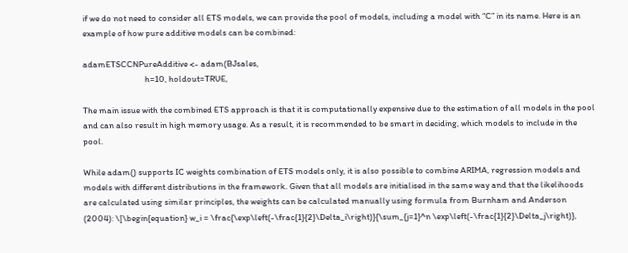if we do not need to consider all ETS models, we can provide the pool of models, including a model with “C” in its name. Here is an example of how pure additive models can be combined:

adamETSCCNPureAdditive <- adam(BJsales,
                               h=10, holdout=TRUE,

The main issue with the combined ETS approach is that it is computationally expensive due to the estimation of all models in the pool and can also result in high memory usage. As a result, it is recommended to be smart in deciding, which models to include in the pool.

While adam() supports IC weights combination of ETS models only, it is also possible to combine ARIMA, regression models and models with different distributions in the framework. Given that all models are initialised in the same way and that the likelihoods are calculated using similar principles, the weights can be calculated manually using formula from Burnham and Anderson (2004): \[\begin{equation} w_i = \frac{\exp\left(-\frac{1}{2}\Delta_i\right)}{\sum_{j=1}^n \exp\left(-\frac{1}{2}\Delta_j\right)},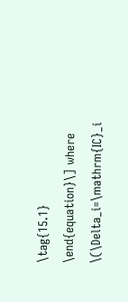\tag{15.1} \end{equation}\] where \(\Delta_i=\mathrm{IC}_i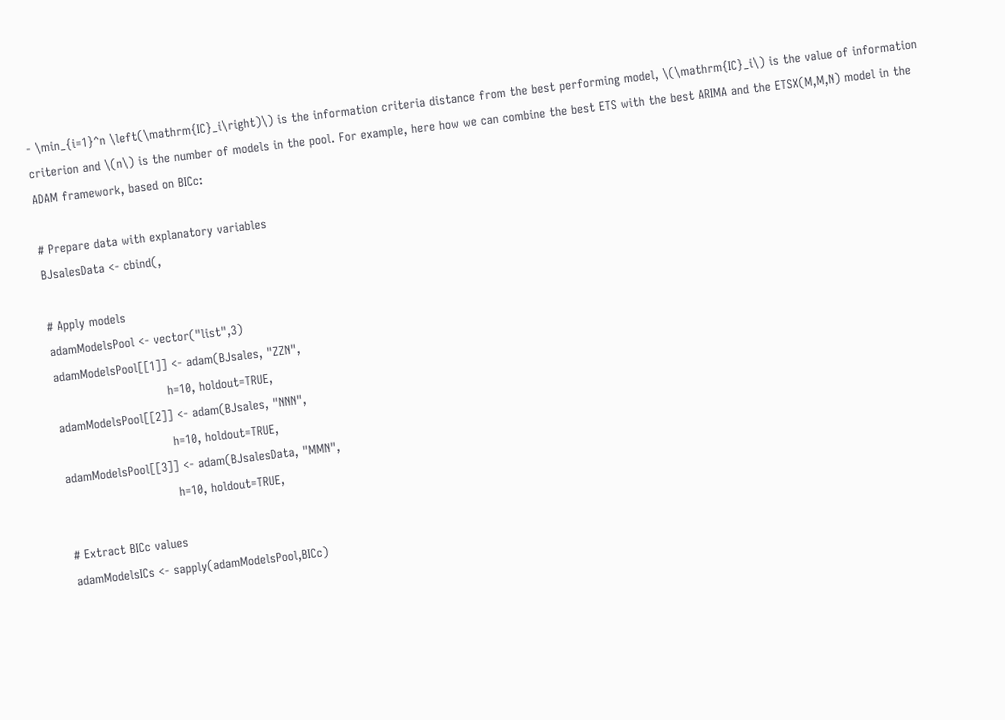- \min_{i=1}^n \left(\mathrm{IC}_i\right)\) is the information criteria distance from the best performing model, \(\mathrm{IC}_i\) is the value of information criterion and \(n\) is the number of models in the pool. For example, here how we can combine the best ETS with the best ARIMA and the ETSX(M,M,N) model in the ADAM framework, based on BICc:

# Prepare data with explanatory variables
BJsalesData <- cbind(,

# Apply models
adamModelsPool <- vector("list",3)
adamModelsPool[[1]] <- adam(BJsales, "ZZN",
                            h=10, holdout=TRUE,
adamModelsPool[[2]] <- adam(BJsales, "NNN",
                            h=10, holdout=TRUE,
adamModelsPool[[3]] <- adam(BJsalesData, "MMN",
                            h=10, holdout=TRUE,

# Extract BICc values
adamModelsICs <- sapply(adamModelsPool,BICc)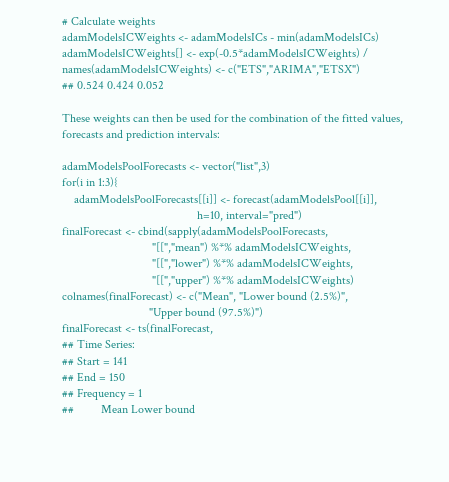# Calculate weights
adamModelsICWeights <- adamModelsICs - min(adamModelsICs)
adamModelsICWeights[] <- exp(-0.5*adamModelsICWeights) /
names(adamModelsICWeights) <- c("ETS","ARIMA","ETSX")
## 0.524 0.424 0.052

These weights can then be used for the combination of the fitted values, forecasts and prediction intervals:

adamModelsPoolForecasts <- vector("list",3)
for(i in 1:3){
    adamModelsPoolForecasts[[i]] <- forecast(adamModelsPool[[i]],
                                             h=10, interval="pred")
finalForecast <- cbind(sapply(adamModelsPoolForecasts,
                              "[[","mean") %*% adamModelsICWeights,
                              "[[","lower") %*% adamModelsICWeights,
                              "[[","upper") %*% adamModelsICWeights)
colnames(finalForecast) <- c("Mean", "Lower bound (2.5%)",
                             "Upper bound (97.5%)")
finalForecast <- ts(finalForecast,
## Time Series:
## Start = 141
## End = 150
## Frequency = 1
##         Mean Lower bound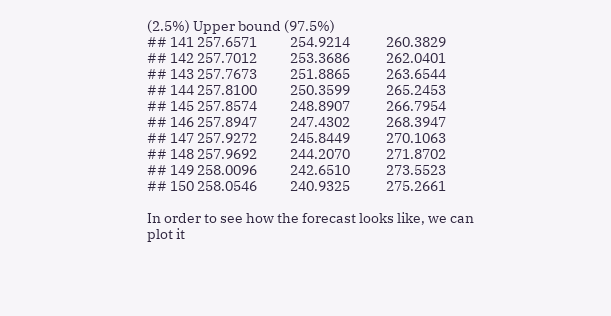(2.5%) Upper bound (97.5%)
## 141 257.6571           254.9214            260.3829
## 142 257.7012           253.3686            262.0401
## 143 257.7673           251.8865            263.6544
## 144 257.8100           250.3599            265.2453
## 145 257.8574           248.8907            266.7954
## 146 257.8947           247.4302            268.3947
## 147 257.9272           245.8449            270.1063
## 148 257.9692           244.2070            271.8702
## 149 258.0096           242.6510            273.5523
## 150 258.0546           240.9325            275.2661

In order to see how the forecast looks like, we can plot it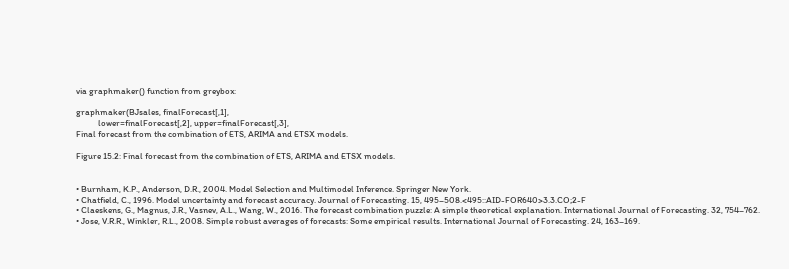via graphmaker() function from greybox:

graphmaker(BJsales, finalForecast[,1],
           lower=finalForecast[,2], upper=finalForecast[,3],
Final forecast from the combination of ETS, ARIMA and ETSX models.

Figure 15.2: Final forecast from the combination of ETS, ARIMA and ETSX models.


• Burnham, K.P., Anderson, D.R., 2004. Model Selection and Multimodel Inference. Springer New York.
• Chatfield, C., 1996. Model uncertainty and forecast accuracy. Journal of Forecasting. 15, 495–508.<495::AID-FOR640>3.3.CO;2-F
• Claeskens, G., Magnus, J.R., Vasnev, A.L., Wang, W., 2016. The forecast combination puzzle: A simple theoretical explanation. International Journal of Forecasting. 32, 754–762.
• Jose, V.R.R., Winkler, R.L., 2008. Simple robust averages of forecasts: Some empirical results. International Journal of Forecasting. 24, 163–169.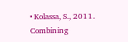• Kolassa, S., 2011. Combining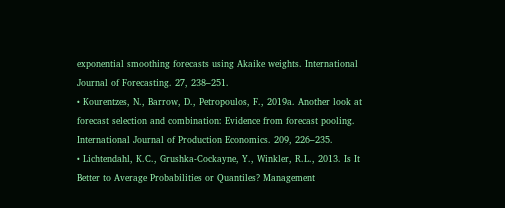exponential smoothing forecasts using Akaike weights. International Journal of Forecasting. 27, 238–251.
• Kourentzes, N., Barrow, D., Petropoulos, F., 2019a. Another look at forecast selection and combination: Evidence from forecast pooling. International Journal of Production Economics. 209, 226–235.
• Lichtendahl, K.C., Grushka-Cockayne, Y., Winkler, R.L., 2013. Is It Better to Average Probabilities or Quantiles? Management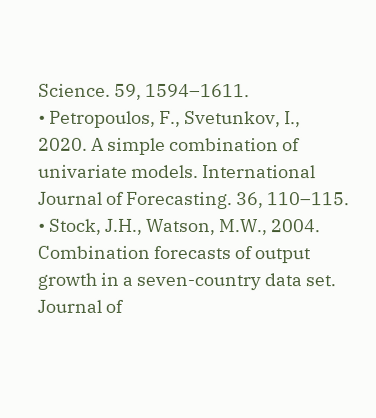Science. 59, 1594–1611.
• Petropoulos, F., Svetunkov, I., 2020. A simple combination of univariate models. International Journal of Forecasting. 36, 110–115.
• Stock, J.H., Watson, M.W., 2004. Combination forecasts of output growth in a seven-country data set. Journal of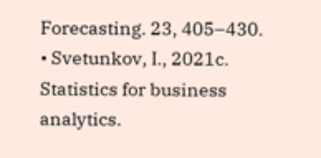Forecasting. 23, 405–430.
• Svetunkov, I., 2021c. Statistics for business analytics.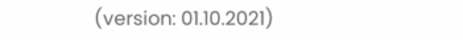(version: 01.10.2021)